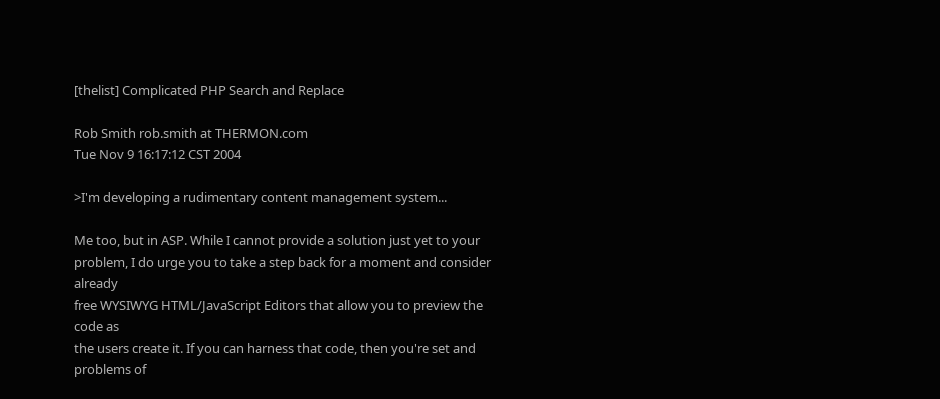[thelist] Complicated PHP Search and Replace

Rob Smith rob.smith at THERMON.com
Tue Nov 9 16:17:12 CST 2004

>I'm developing a rudimentary content management system...

Me too, but in ASP. While I cannot provide a solution just yet to your
problem, I do urge you to take a step back for a moment and consider already
free WYSIWYG HTML/JavaScript Editors that allow you to preview the code as
the users create it. If you can harness that code, then you're set and
problems of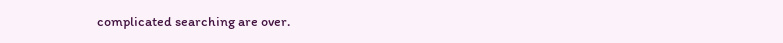complicated searching are over.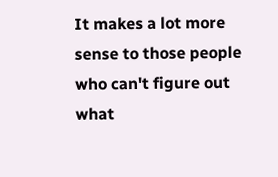It makes a lot more sense to those people who can't figure out what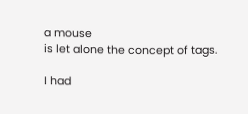a mouse
is let alone the concept of tags.

I had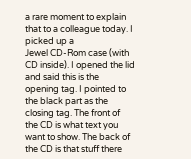a rare moment to explain that to a colleague today. I picked up a
Jewel CD-Rom case (with CD inside). I opened the lid and said this is the
opening tag. I pointed to the black part as the closing tag. The front of
the CD is what text you want to show. The back of the CD is that stuff there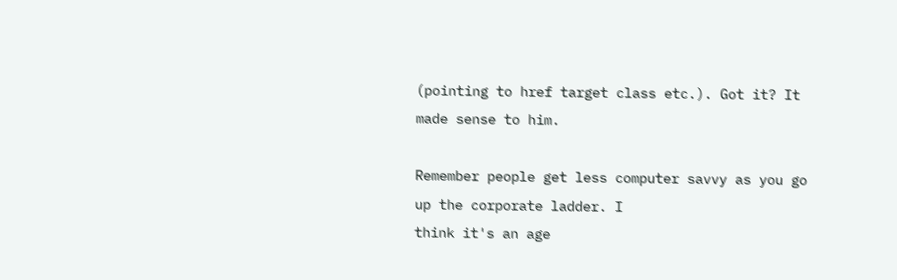(pointing to href target class etc.). Got it? It made sense to him.

Remember people get less computer savvy as you go up the corporate ladder. I
think it's an age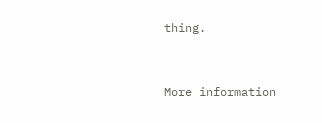thing.


More information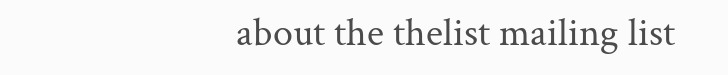about the thelist mailing list